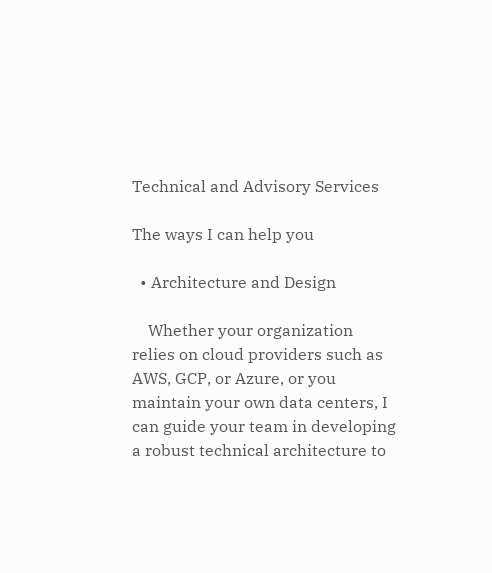Technical and Advisory Services

The ways I can help you

  • Architecture and Design

    Whether your organization relies on cloud providers such as AWS, GCP, or Azure, or you maintain your own data centers, I can guide your team in developing a robust technical architecture to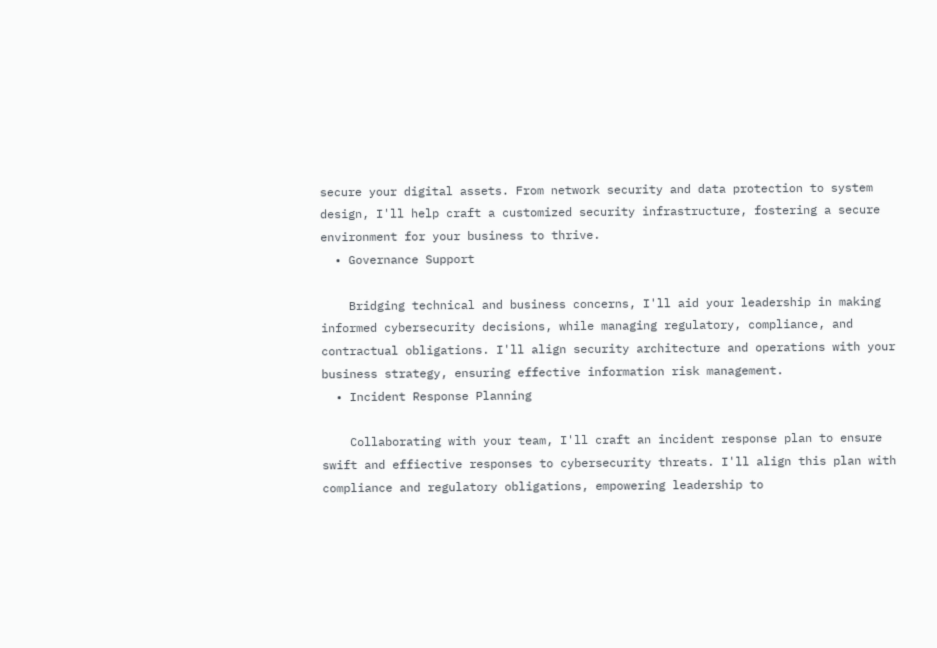secure your digital assets. From network security and data protection to system design, I'll help craft a customized security infrastructure, fostering a secure environment for your business to thrive.
  • Governance Support

    Bridging technical and business concerns, I'll aid your leadership in making informed cybersecurity decisions, while managing regulatory, compliance, and contractual obligations. I'll align security architecture and operations with your business strategy, ensuring effective information risk management.
  • Incident Response Planning

    Collaborating with your team, I'll craft an incident response plan to ensure swift and effiective responses to cybersecurity threats. I'll align this plan with compliance and regulatory obligations, empowering leadership to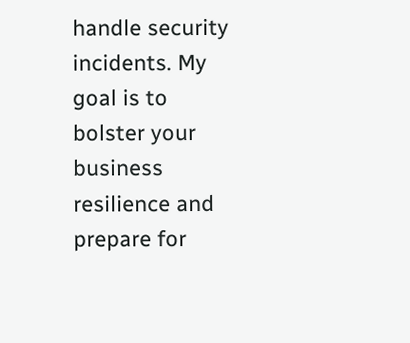handle security incidents. My goal is to bolster your business resilience and prepare for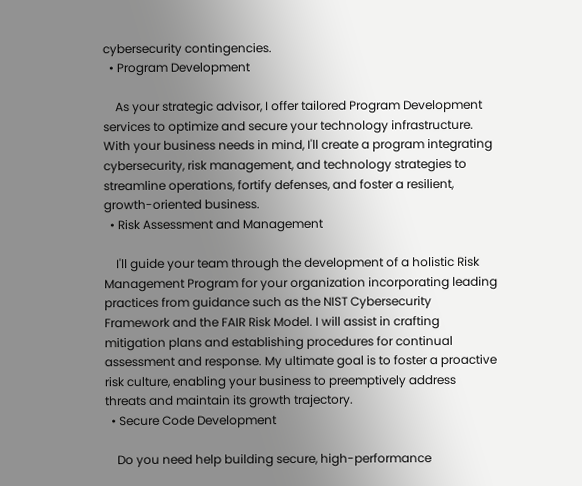cybersecurity contingencies.
  • Program Development

    As your strategic advisor, I offer tailored Program Development services to optimize and secure your technology infrastructure. With your business needs in mind, I'll create a program integrating cybersecurity, risk management, and technology strategies to streamline operations, fortify defenses, and foster a resilient, growth-oriented business.
  • Risk Assessment and Management

    I'll guide your team through the development of a holistic Risk Management Program for your organization incorporating leading practices from guidance such as the NIST Cybersecurity Framework and the FAIR Risk Model. I will assist in crafting mitigation plans and establishing procedures for continual assessment and response. My ultimate goal is to foster a proactive risk culture, enabling your business to preemptively address threats and maintain its growth trajectory.
  • Secure Code Development

    Do you need help building secure, high-performance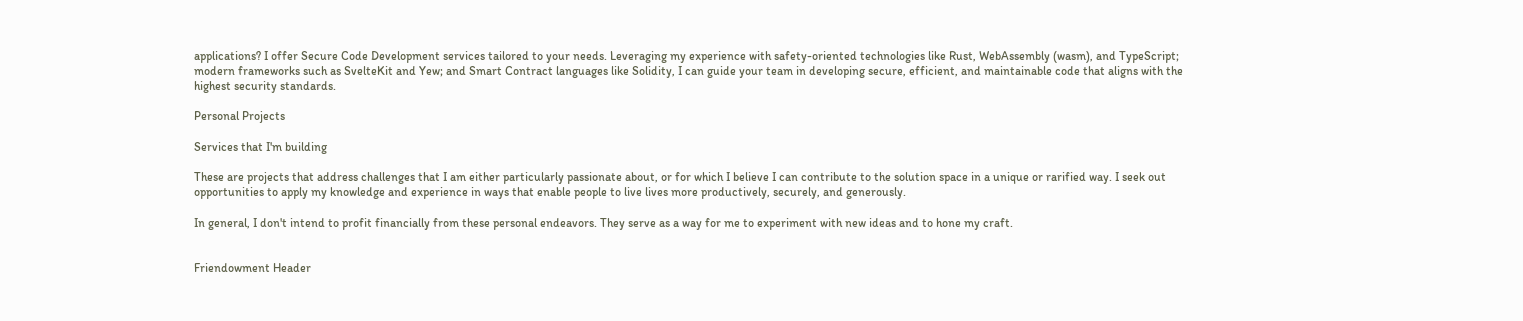applications? I offer Secure Code Development services tailored to your needs. Leveraging my experience with safety-oriented technologies like Rust, WebAssembly (wasm), and TypeScript; modern frameworks such as SvelteKit and Yew; and Smart Contract languages like Solidity, I can guide your team in developing secure, efficient, and maintainable code that aligns with the highest security standards.

Personal Projects

Services that I'm building

These are projects that address challenges that I am either particularly passionate about, or for which I believe I can contribute to the solution space in a unique or rarified way. I seek out opportunities to apply my knowledge and experience in ways that enable people to live lives more productively, securely, and generously.

In general, I don't intend to profit financially from these personal endeavors. They serve as a way for me to experiment with new ideas and to hone my craft.


Friendowment Header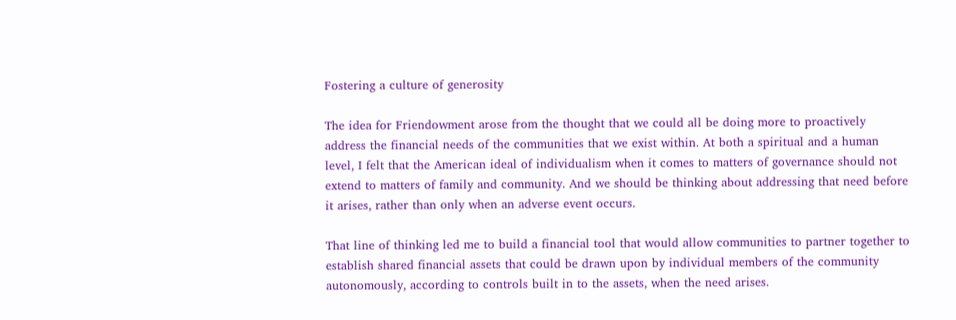Fostering a culture of generosity

The idea for Friendowment arose from the thought that we could all be doing more to proactively address the financial needs of the communities that we exist within. At both a spiritual and a human level, I felt that the American ideal of individualism when it comes to matters of governance should not extend to matters of family and community. And we should be thinking about addressing that need before it arises, rather than only when an adverse event occurs.

That line of thinking led me to build a financial tool that would allow communities to partner together to establish shared financial assets that could be drawn upon by individual members of the community autonomously, according to controls built in to the assets, when the need arises.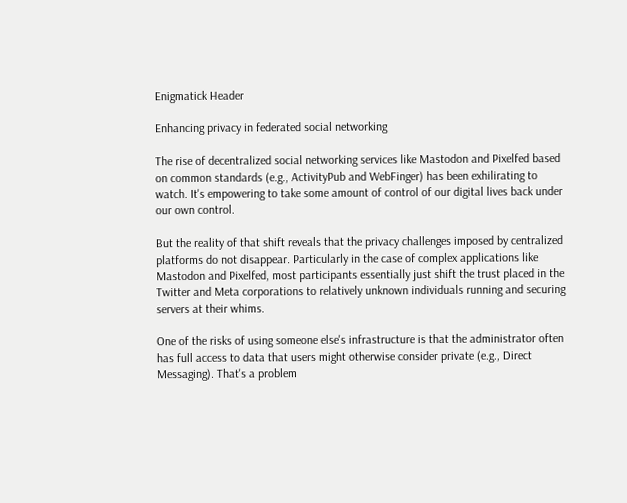Enigmatick Header

Enhancing privacy in federated social networking

The rise of decentralized social networking services like Mastodon and Pixelfed based on common standards (e.g., ActivityPub and WebFinger) has been exhilirating to watch. It's empowering to take some amount of control of our digital lives back under our own control.

But the reality of that shift reveals that the privacy challenges imposed by centralized platforms do not disappear. Particularly in the case of complex applications like Mastodon and Pixelfed, most participants essentially just shift the trust placed in the Twitter and Meta corporations to relatively unknown individuals running and securing servers at their whims.

One of the risks of using someone else's infrastructure is that the administrator often has full access to data that users might otherwise consider private (e.g., Direct Messaging). That's a problem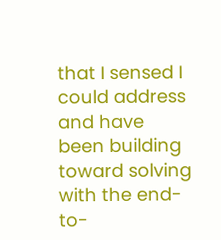that I sensed I could address and have been building toward solving with the end-to-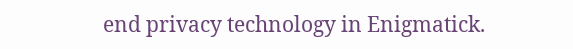end privacy technology in Enigmatick.